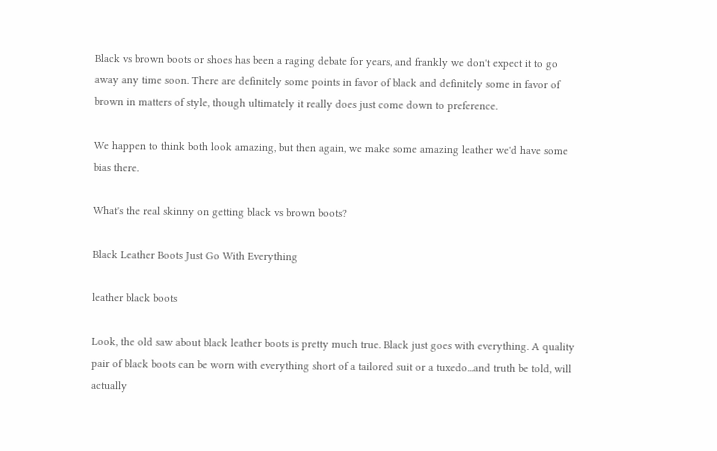Black vs brown boots or shoes has been a raging debate for years, and frankly we don't expect it to go away any time soon. There are definitely some points in favor of black and definitely some in favor of brown in matters of style, though ultimately it really does just come down to preference.

We happen to think both look amazing, but then again, we make some amazing leather we'd have some bias there.

What's the real skinny on getting black vs brown boots?

Black Leather Boots Just Go With Everything

leather black boots

Look, the old saw about black leather boots is pretty much true. Black just goes with everything. A quality pair of black boots can be worn with everything short of a tailored suit or a tuxedo...and truth be told, will actually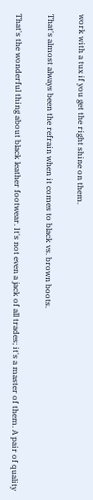work with a tux if you get the right shine on them.

That's almost always been the refrain when it comes to black vs. brown boots.

That's the wonderful thing about black leather footwear. It's not even a jack of all trades; it's a master of them. A pair of quality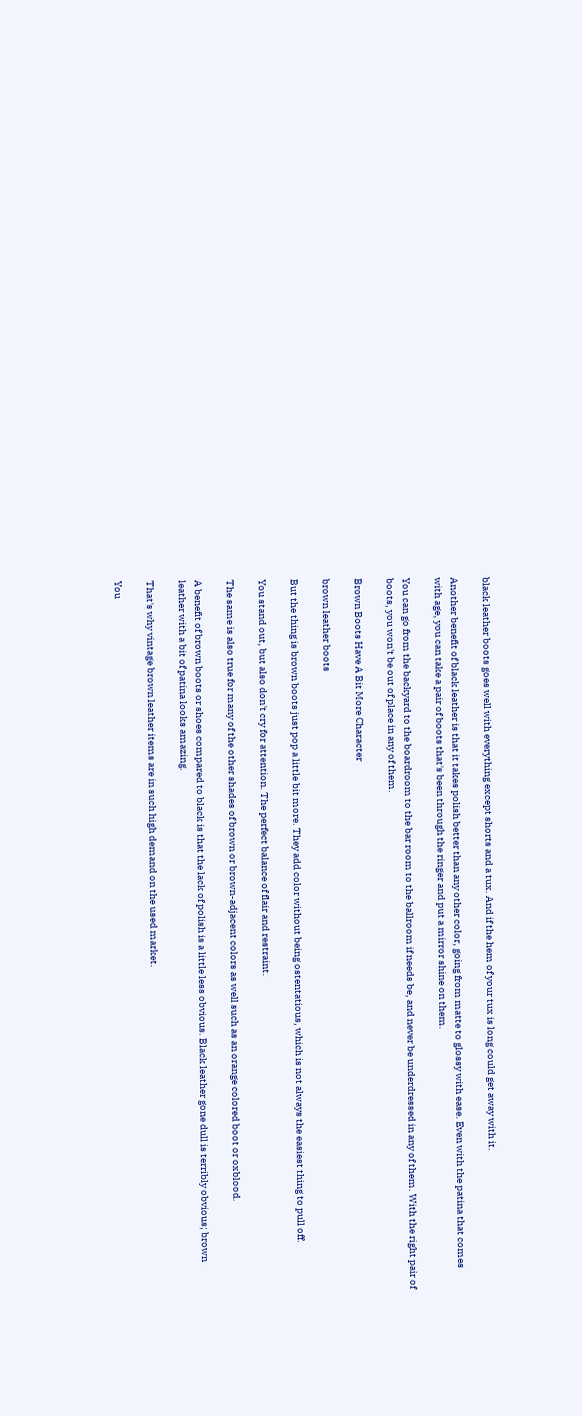black leather boots goes well with everything except shorts and a tux. And if the hem of your tux is long could get away with it.

Another benefit of black leather is that it takes polish better than any other color, going from matte to glossy with ease. Even with the patina that comes with age, you can take a pair of boots that's been through the ringer and put a mirror shine on them.

You can go from the backyard to the boardroom to the bar room to the ballroom if needs be, and never be underdressed in any of them. With the right pair of boots, you won't be out of place in any of them.

Brown Boots Have A Bit More Character

brown leather boots

But the thing is brown boots just pop a little bit more. They add color without being ostentatious, which is not always the easiest thing to pull off.

You stand out, but also don't cry for attention. The perfect balance of flair and restraint.

The same is also true for many of the other shades of brown or brown-adjacent colors as well such as an orange colored boot or oxblood.

A benefit of brown boots or shoes compared to black is that the lack of polish is a little less obvious. Black leather gone dull is terribly obvious; brown leather with a bit of patina looks amazing.

That's why vintage brown leather items are in such high demand on the used market.

You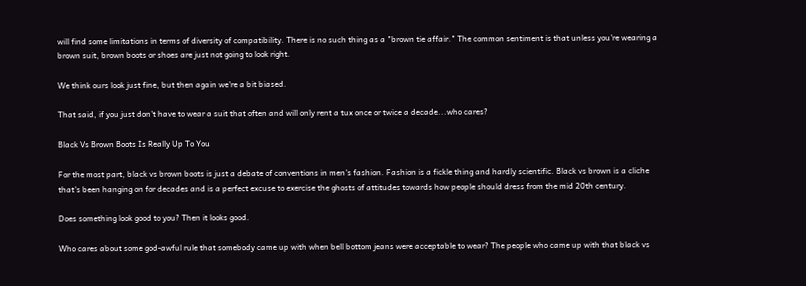will find some limitations in terms of diversity of compatibility. There is no such thing as a "brown tie affair." The common sentiment is that unless you're wearing a brown suit, brown boots or shoes are just not going to look right.

We think ours look just fine, but then again we're a bit biased.

That said, if you just don't have to wear a suit that often and will only rent a tux once or twice a decade...who cares?

Black Vs Brown Boots Is Really Up To You

For the most part, black vs brown boots is just a debate of conventions in men's fashion. Fashion is a fickle thing and hardly scientific. Black vs brown is a cliche that's been hanging on for decades and is a perfect excuse to exercise the ghosts of attitudes towards how people should dress from the mid 20th century.

Does something look good to you? Then it looks good.

Who cares about some god-awful rule that somebody came up with when bell bottom jeans were acceptable to wear? The people who came up with that black vs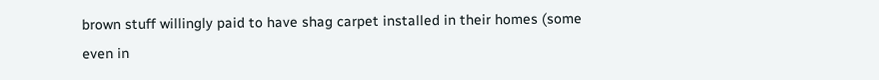brown stuff willingly paid to have shag carpet installed in their homes (some even in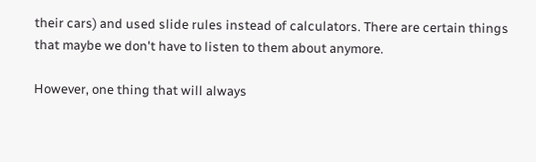their cars) and used slide rules instead of calculators. There are certain things that maybe we don't have to listen to them about anymore.

However, one thing that will always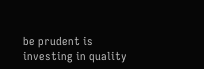be prudent is investing in quality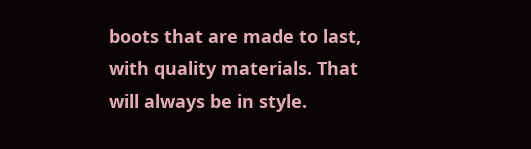boots that are made to last, with quality materials. That will always be in style.